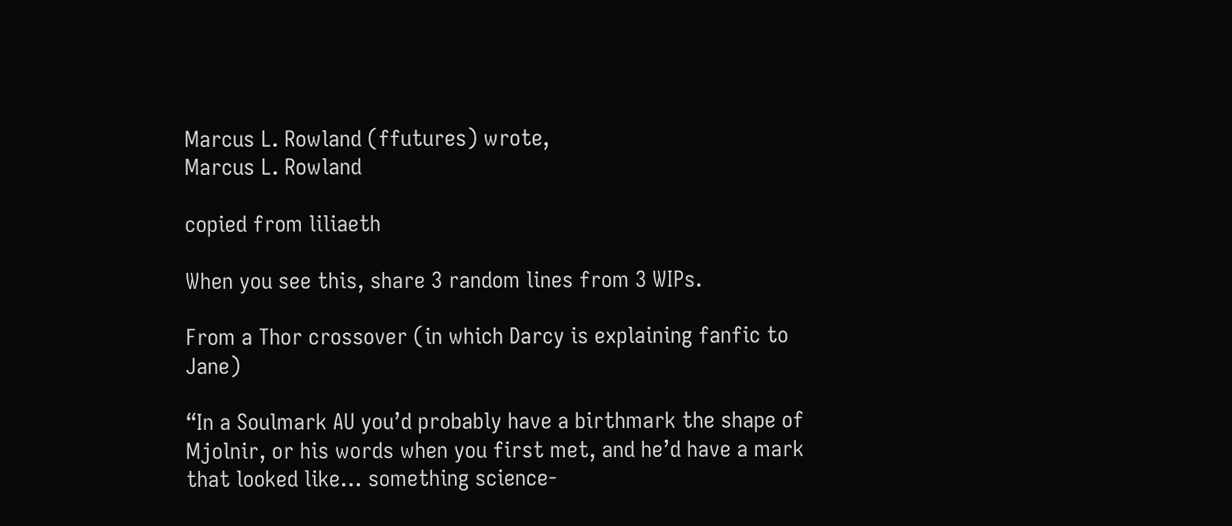Marcus L. Rowland (ffutures) wrote,
Marcus L. Rowland

copied from liliaeth

When you see this, share 3 random lines from 3 WIPs.

From a Thor crossover (in which Darcy is explaining fanfic to Jane)

“In a Soulmark AU you’d probably have a birthmark the shape of Mjolnir, or his words when you first met, and he’d have a mark that looked like… something science-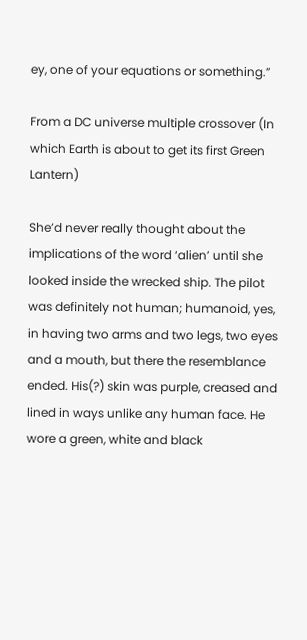ey, one of your equations or something.”

From a DC universe multiple crossover (In which Earth is about to get its first Green Lantern)

She’d never really thought about the implications of the word ‘alien’ until she looked inside the wrecked ship. The pilot was definitely not human; humanoid, yes, in having two arms and two legs, two eyes and a mouth, but there the resemblance ended. His(?) skin was purple, creased and lined in ways unlike any human face. He wore a green, white and black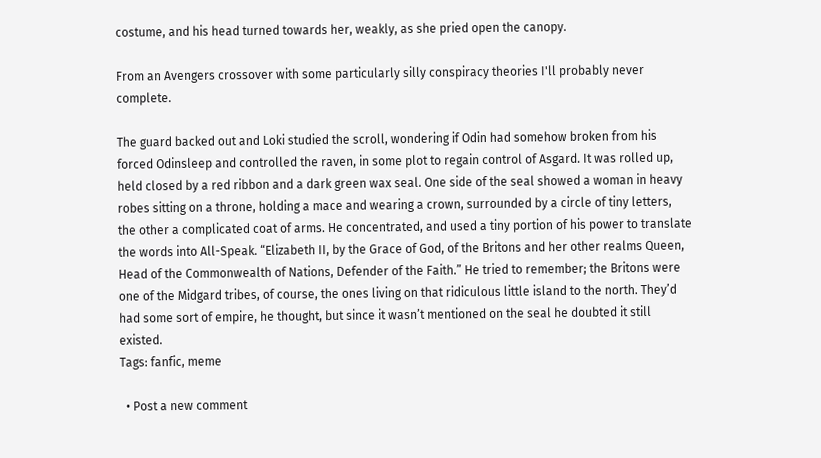costume, and his head turned towards her, weakly, as she pried open the canopy.

From an Avengers crossover with some particularly silly conspiracy theories I'll probably never complete.

The guard backed out and Loki studied the scroll, wondering if Odin had somehow broken from his forced Odinsleep and controlled the raven, in some plot to regain control of Asgard. It was rolled up, held closed by a red ribbon and a dark green wax seal. One side of the seal showed a woman in heavy robes sitting on a throne, holding a mace and wearing a crown, surrounded by a circle of tiny letters, the other a complicated coat of arms. He concentrated, and used a tiny portion of his power to translate the words into All-Speak. “Elizabeth II, by the Grace of God, of the Britons and her other realms Queen, Head of the Commonwealth of Nations, Defender of the Faith.” He tried to remember; the Britons were one of the Midgard tribes, of course, the ones living on that ridiculous little island to the north. They’d had some sort of empire, he thought, but since it wasn’t mentioned on the seal he doubted it still existed.
Tags: fanfic, meme

  • Post a new comment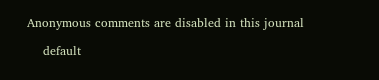Anonymous comments are disabled in this journal

    default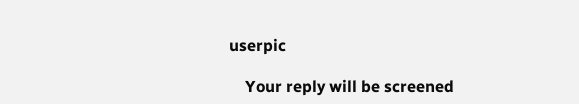userpic

    Your reply will be screened